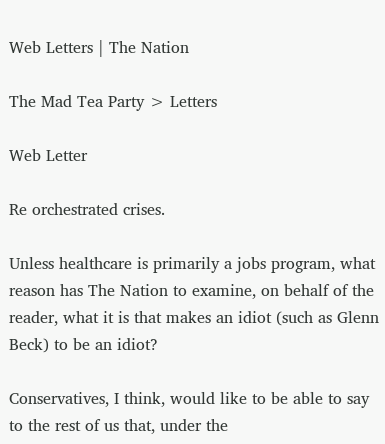Web Letters | The Nation

The Mad Tea Party > Letters

Web Letter

Re orchestrated crises.

Unless healthcare is primarily a jobs program, what reason has The Nation to examine, on behalf of the reader, what it is that makes an idiot (such as Glenn Beck) to be an idiot?

Conservatives, I think, would like to be able to say to the rest of us that, under the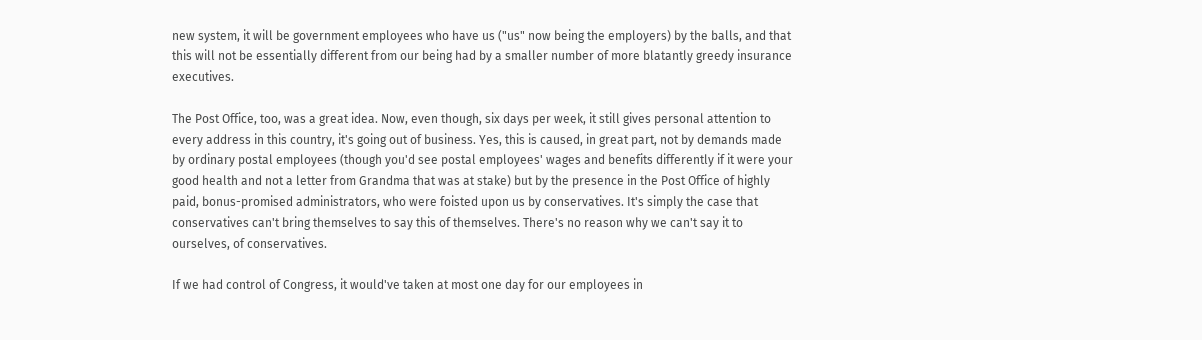new system, it will be government employees who have us ("us" now being the employers) by the balls, and that this will not be essentially different from our being had by a smaller number of more blatantly greedy insurance executives.

The Post Office, too, was a great idea. Now, even though, six days per week, it still gives personal attention to every address in this country, it's going out of business. Yes, this is caused, in great part, not by demands made by ordinary postal employees (though you'd see postal employees' wages and benefits differently if it were your good health and not a letter from Grandma that was at stake) but by the presence in the Post Office of highly paid, bonus-promised administrators, who were foisted upon us by conservatives. It's simply the case that conservatives can't bring themselves to say this of themselves. There's no reason why we can't say it to ourselves, of conservatives.

If we had control of Congress, it would've taken at most one day for our employees in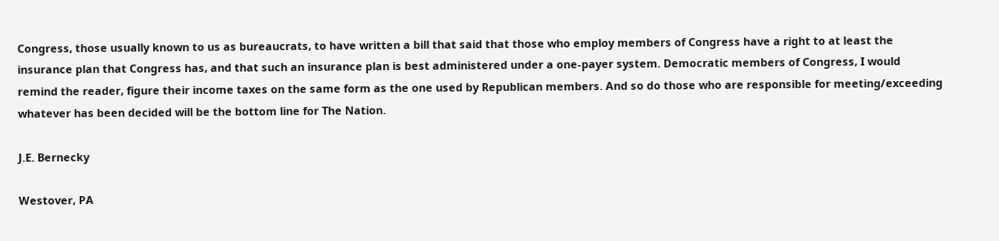Congress, those usually known to us as bureaucrats, to have written a bill that said that those who employ members of Congress have a right to at least the insurance plan that Congress has, and that such an insurance plan is best administered under a one-payer system. Democratic members of Congress, I would remind the reader, figure their income taxes on the same form as the one used by Republican members. And so do those who are responsible for meeting/exceeding whatever has been decided will be the bottom line for The Nation.

J.E. Bernecky

Westover, PA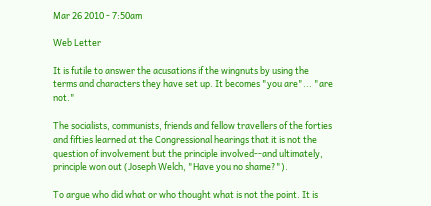Mar 26 2010 - 7:50am

Web Letter

It is futile to answer the acusations if the wingnuts by using the terms and characters they have set up. It becomes "you are"... "are not."

The socialists, communists, friends and fellow travellers of the forties and fifties learned at the Congressional hearings that it is not the question of involvement but the principle involved--and ultimately, principle won out (Joseph Welch, "Have you no shame?").

To argue who did what or who thought what is not the point. It is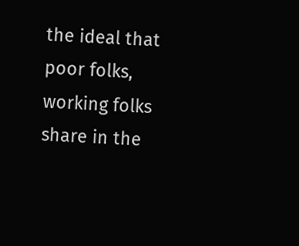the ideal that poor folks, working folks share in the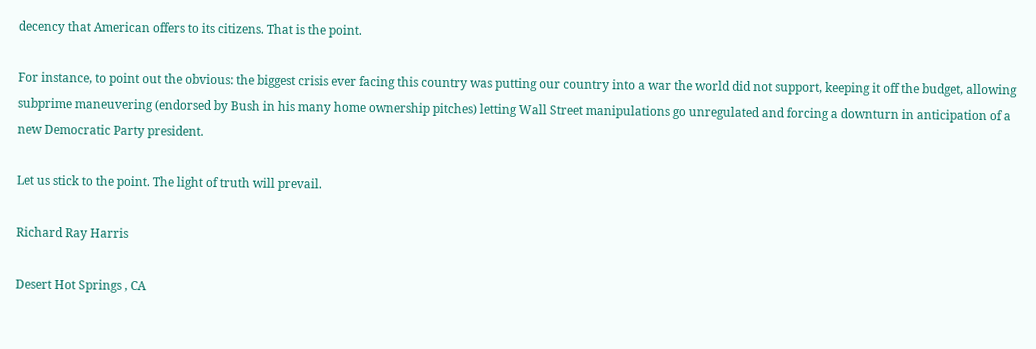decency that American offers to its citizens. That is the point.

For instance, to point out the obvious: the biggest crisis ever facing this country was putting our country into a war the world did not support, keeping it off the budget, allowing subprime maneuvering (endorsed by Bush in his many home ownership pitches) letting Wall Street manipulations go unregulated and forcing a downturn in anticipation of a new Democratic Party president.

Let us stick to the point. The light of truth will prevail.

Richard Ray Harris

Desert Hot Springs , CA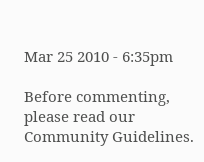Mar 25 2010 - 6:35pm

Before commenting, please read our Community Guidelines.